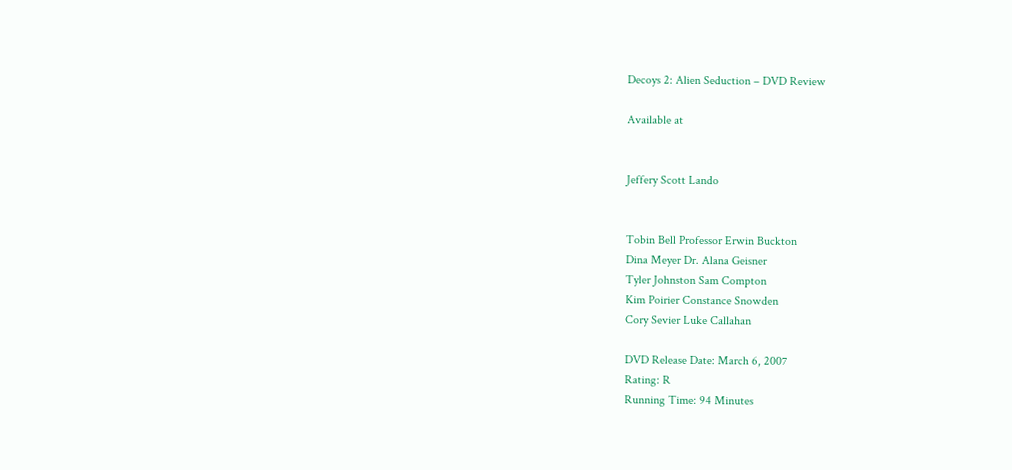Decoys 2: Alien Seduction – DVD Review

Available at


Jeffery Scott Lando


Tobin Bell Professor Erwin Buckton
Dina Meyer Dr. Alana Geisner
Tyler Johnston Sam Compton
Kim Poirier Constance Snowden
Cory Sevier Luke Callahan

DVD Release Date: March 6, 2007
Rating: R
Running Time: 94 Minutes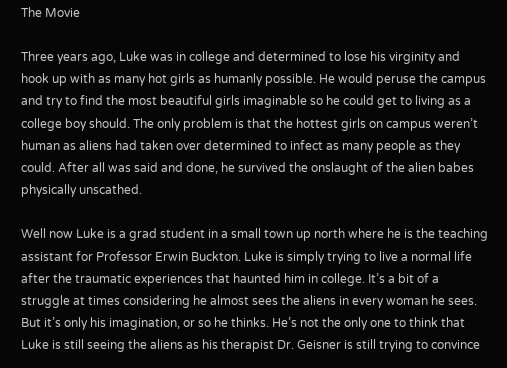The Movie

Three years ago, Luke was in college and determined to lose his virginity and hook up with as many hot girls as humanly possible. He would peruse the campus and try to find the most beautiful girls imaginable so he could get to living as a college boy should. The only problem is that the hottest girls on campus weren’t human as aliens had taken over determined to infect as many people as they could. After all was said and done, he survived the onslaught of the alien babes physically unscathed.

Well now Luke is a grad student in a small town up north where he is the teaching assistant for Professor Erwin Buckton. Luke is simply trying to live a normal life after the traumatic experiences that haunted him in college. It’s a bit of a struggle at times considering he almost sees the aliens in every woman he sees. But it’s only his imagination, or so he thinks. He’s not the only one to think that Luke is still seeing the aliens as his therapist Dr. Geisner is still trying to convince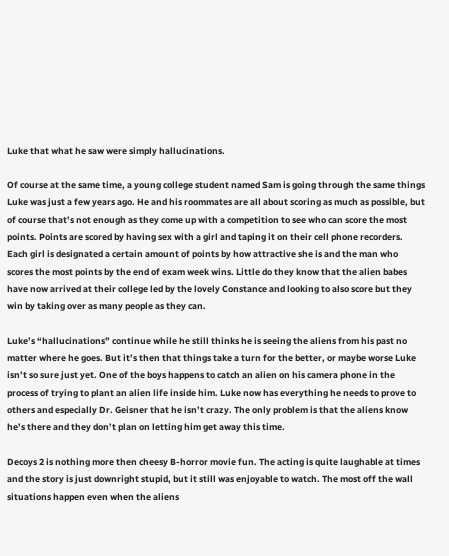Luke that what he saw were simply hallucinations.

Of course at the same time, a young college student named Sam is going through the same things Luke was just a few years ago. He and his roommates are all about scoring as much as possible, but of course that’s not enough as they come up with a competition to see who can score the most points. Points are scored by having sex with a girl and taping it on their cell phone recorders. Each girl is designated a certain amount of points by how attractive she is and the man who scores the most points by the end of exam week wins. Little do they know that the alien babes have now arrived at their college led by the lovely Constance and looking to also score but they win by taking over as many people as they can.

Luke’s “hallucinations” continue while he still thinks he is seeing the aliens from his past no matter where he goes. But it’s then that things take a turn for the better, or maybe worse Luke isn’t so sure just yet. One of the boys happens to catch an alien on his camera phone in the process of trying to plant an alien life inside him. Luke now has everything he needs to prove to others and especially Dr. Geisner that he isn’t crazy. The only problem is that the aliens know he’s there and they don’t plan on letting him get away this time.

Decoys 2 is nothing more then cheesy B-horror movie fun. The acting is quite laughable at times and the story is just downright stupid, but it still was enjoyable to watch. The most off the wall situations happen even when the aliens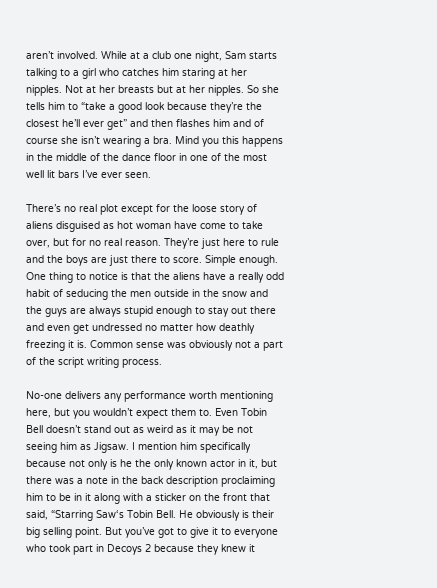aren’t involved. While at a club one night, Sam starts talking to a girl who catches him staring at her nipples. Not at her breasts but at her nipples. So she tells him to “take a good look because they’re the closest he’ll ever get” and then flashes him and of course she isn’t wearing a bra. Mind you this happens in the middle of the dance floor in one of the most well lit bars I’ve ever seen.

There’s no real plot except for the loose story of aliens disguised as hot woman have come to take over, but for no real reason. They’re just here to rule and the boys are just there to score. Simple enough. One thing to notice is that the aliens have a really odd habit of seducing the men outside in the snow and the guys are always stupid enough to stay out there and even get undressed no matter how deathly freezing it is. Common sense was obviously not a part of the script writing process.

No-one delivers any performance worth mentioning here, but you wouldn’t expect them to. Even Tobin Bell doesn’t stand out as weird as it may be not seeing him as Jigsaw. I mention him specifically because not only is he the only known actor in it, but there was a note in the back description proclaiming him to be in it along with a sticker on the front that said, “Starring Saw‘s Tobin Bell. He obviously is their big selling point. But you’ve got to give it to everyone who took part in Decoys 2 because they knew it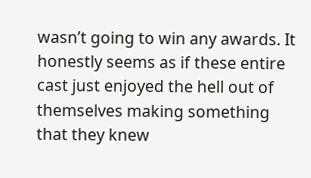wasn’t going to win any awards. It honestly seems as if these entire cast just enjoyed the hell out of themselves making something that they knew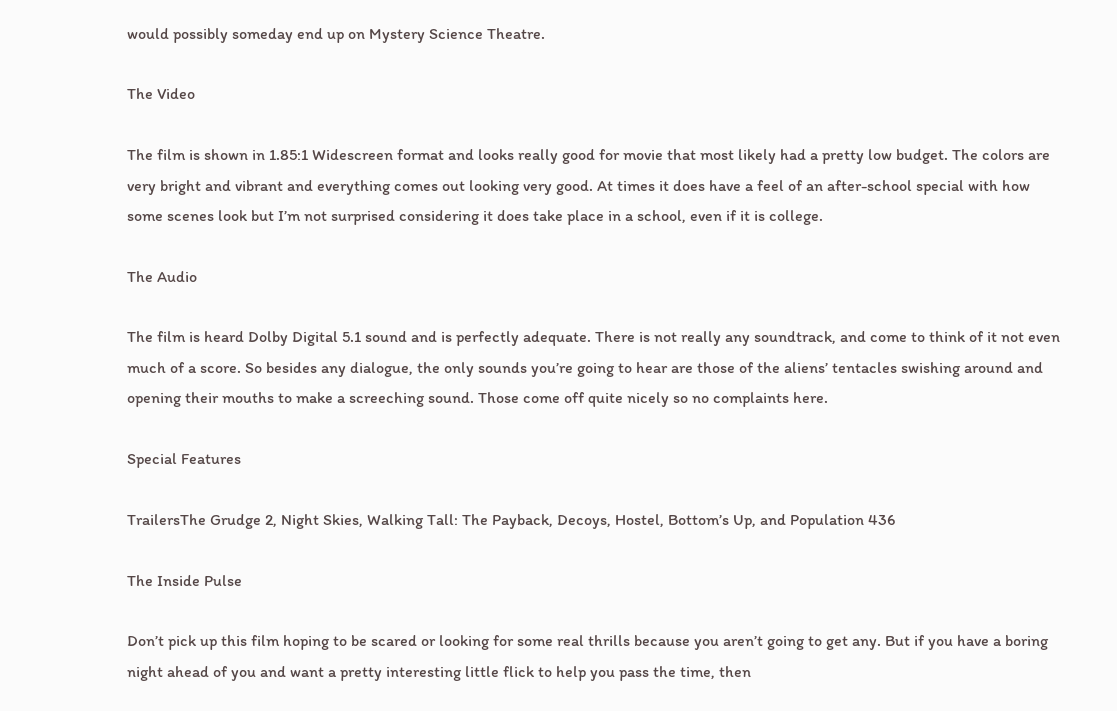would possibly someday end up on Mystery Science Theatre.

The Video

The film is shown in 1.85:1 Widescreen format and looks really good for movie that most likely had a pretty low budget. The colors are very bright and vibrant and everything comes out looking very good. At times it does have a feel of an after-school special with how some scenes look but I’m not surprised considering it does take place in a school, even if it is college.

The Audio

The film is heard Dolby Digital 5.1 sound and is perfectly adequate. There is not really any soundtrack, and come to think of it not even much of a score. So besides any dialogue, the only sounds you’re going to hear are those of the aliens’ tentacles swishing around and opening their mouths to make a screeching sound. Those come off quite nicely so no complaints here.

Special Features

TrailersThe Grudge 2, Night Skies, Walking Tall: The Payback, Decoys, Hostel, Bottom’s Up, and Population 436

The Inside Pulse

Don’t pick up this film hoping to be scared or looking for some real thrills because you aren’t going to get any. But if you have a boring night ahead of you and want a pretty interesting little flick to help you pass the time, then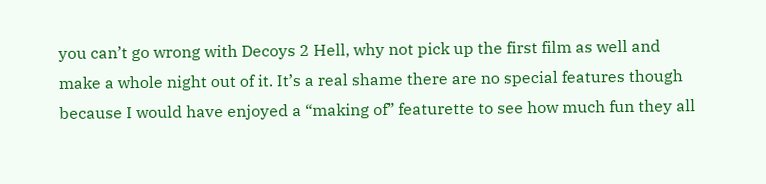you can’t go wrong with Decoys 2 Hell, why not pick up the first film as well and make a whole night out of it. It’s a real shame there are no special features though because I would have enjoyed a “making of” featurette to see how much fun they all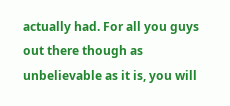actually had. For all you guys out there though as unbelievable as it is, you will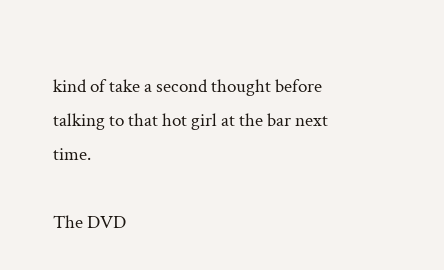kind of take a second thought before talking to that hot girl at the bar next time.

The DVD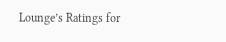Lounge’s Ratings for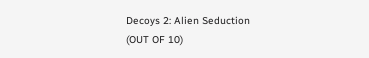Decoys 2: Alien Seduction
(OUT OF 10)